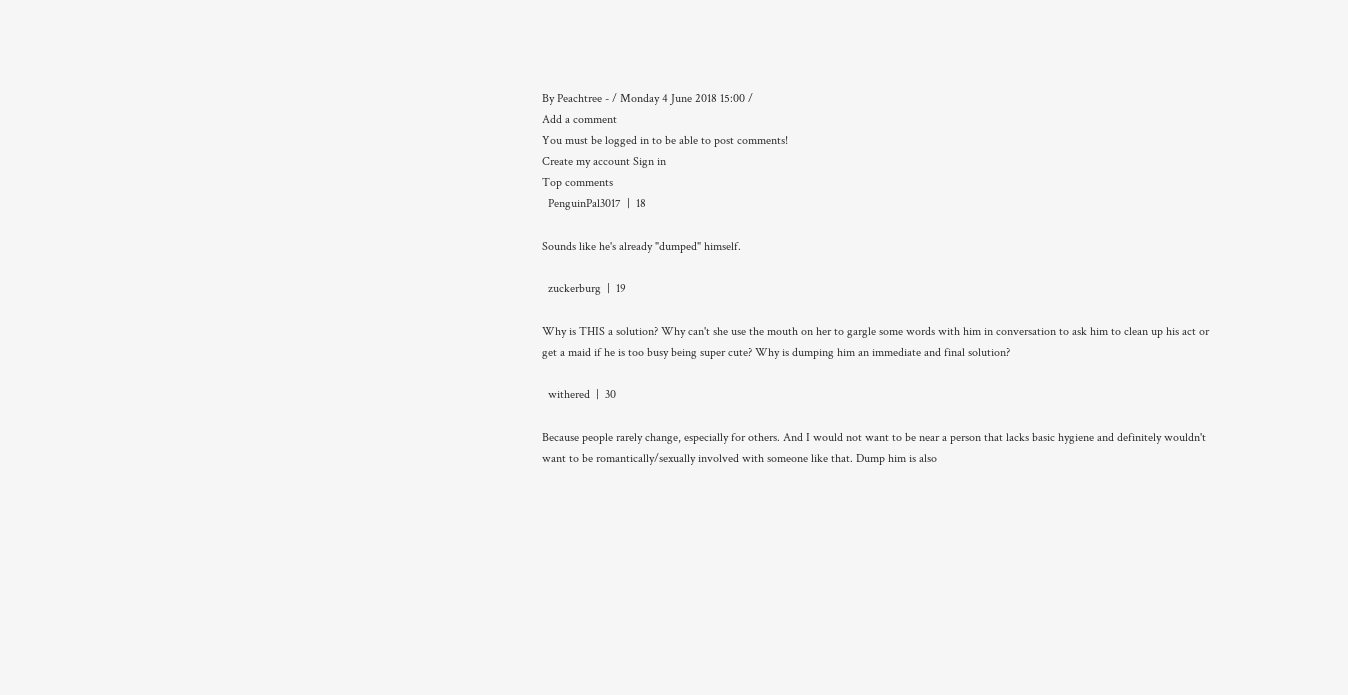By Peachtree - / Monday 4 June 2018 15:00 /
Add a comment
You must be logged in to be able to post comments!
Create my account Sign in
Top comments
  PenguinPal3017  |  18

Sounds like he's already "dumped" himself.

  zuckerburg  |  19

Why is THIS a solution? Why can't she use the mouth on her to gargle some words with him in conversation to ask him to clean up his act or get a maid if he is too busy being super cute? Why is dumping him an immediate and final solution?

  withered  |  30

Because people rarely change, especially for others. And I would not want to be near a person that lacks basic hygiene and definitely wouldn't want to be romantically/sexually involved with someone like that. Dump him is also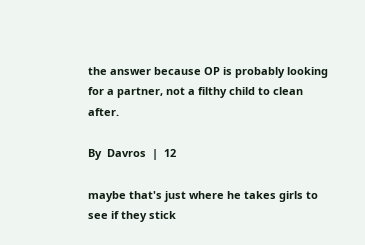the answer because OP is probably looking for a partner, not a filthy child to clean after.

By  Davros  |  12

maybe that's just where he takes girls to see if they stick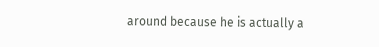around because he is actually a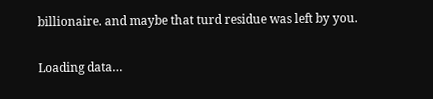billionaire. and maybe that turd residue was left by you.

Loading data…